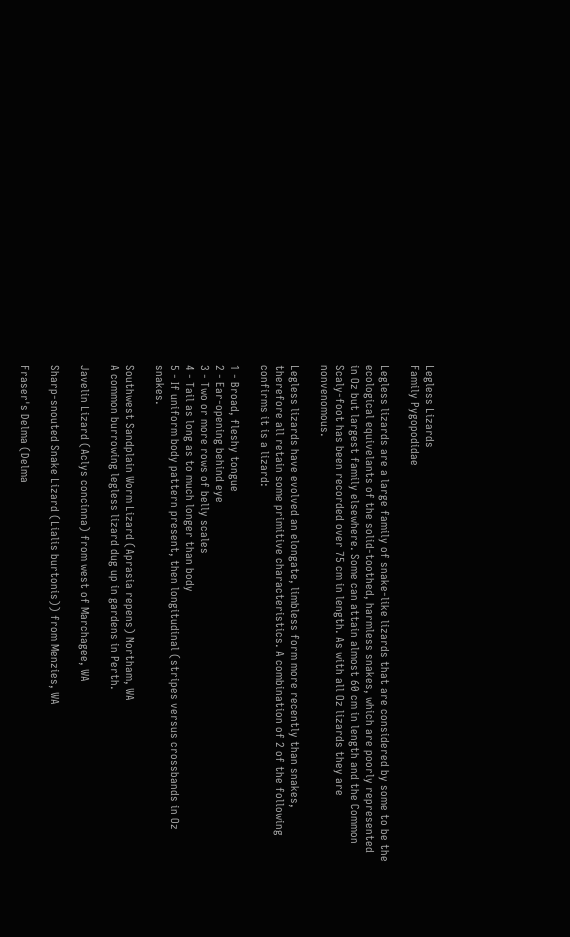Legless Lizards
Family Pygopodidae

Legless lizards are a large family of snake-like lizards that are considered by some to be the ecological equivelants of the solid-toothed, harmless snakes, which are poorly represented in Oz but largest family elsewhere. Some can attain almost 60 cm in length and the Common Scaly-foot has been recorded over 75 cm in length. As with all Oz lizards they are nonvenomous.

Legless lizards have evolved an elongate, limbless form more recently than snakes, therefore all retain some primitive characteristics. A combination of 2 of the following confirms it is a lizard:

1 - Broad, fleshy tongue
2 - Ear-opening behind eye
3 - Two or more rows of belly scales
4 - Tail as long as to much longer than body
5 - If uniform body pattern present, then longitudinal (stripes versus crossbands in Oz snakes.

Southwest Sandplain Worm Lizard (Aprasia repens) Northam, WA
A common burrowing legless lizard dug up in gardens in Perth.

Javelin Lizard (Aclys concinna) from west of Marchagee, WA

Sharp-snouted Snake Lizard (Lialis burtonis)) from Menzies, WA

Fraser's Delma (Delma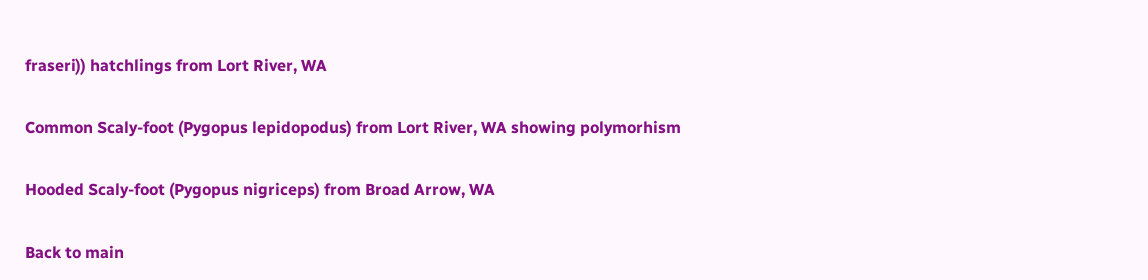fraseri)) hatchlings from Lort River, WA

Common Scaly-foot (Pygopus lepidopodus) from Lort River, WA showing polymorhism

Hooded Scaly-foot (Pygopus nigriceps) from Broad Arrow, WA

Back to main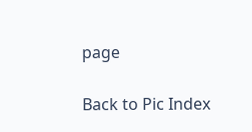page

Back to Pic Index